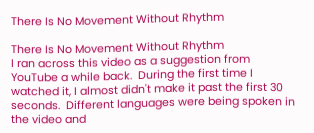There Is No Movement Without Rhythm

There Is No Movement Without Rhythm
I ran across this video as a suggestion from YouTube a while back.  During the first time I watched it, I almost didn't make it past the first 30 seconds.  Different languages were being spoken in the video and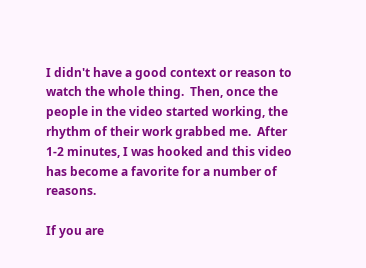I didn't have a good context or reason to watch the whole thing.  Then, once the people in the video started working, the rhythm of their work grabbed me.  After 1-2 minutes, I was hooked and this video has become a favorite for a number of reasons.

If you are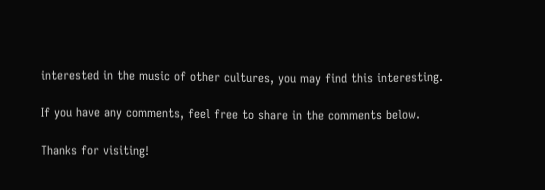interested in the music of other cultures, you may find this interesting.

If you have any comments, feel free to share in the comments below.

Thanks for visiting!